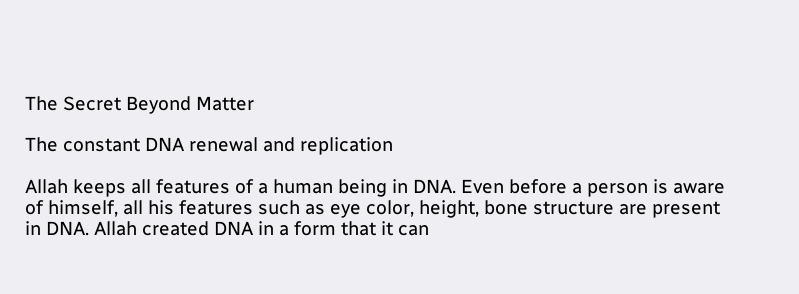The Secret Beyond Matter

The constant DNA renewal and replication

Allah keeps all features of a human being in DNA. Even before a person is aware of himself, all his features such as eye color, height, bone structure are present in DNA. Allah created DNA in a form that it can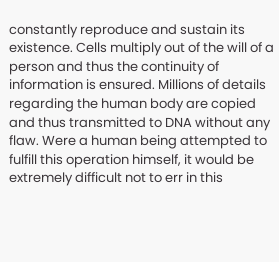constantly reproduce and sustain its existence. Cells multiply out of the will of a person and thus the continuity of information is ensured. Millions of details regarding the human body are copied and thus transmitted to DNA without any flaw. Were a human being attempted to fulfill this operation himself, it would be extremely difficult not to err in this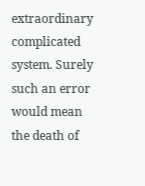extraordinary complicated system. Surely such an error would mean the death of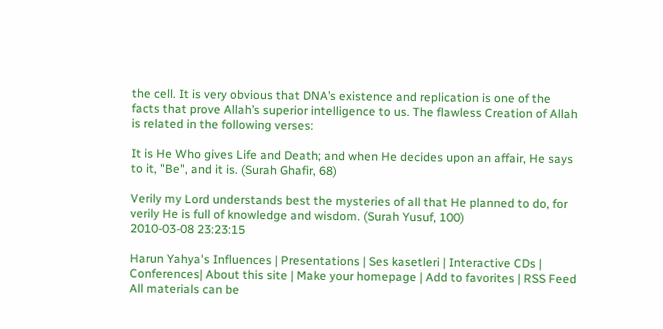the cell. It is very obvious that DNA’s existence and replication is one of the facts that prove Allah’s superior intelligence to us. The flawless Creation of Allah is related in the following verses:

It is He Who gives Life and Death; and when He decides upon an affair, He says to it, "Be", and it is. (Surah Ghafir, 68)

Verily my Lord understands best the mysteries of all that He planned to do, for verily He is full of knowledge and wisdom. (Surah Yusuf, 100)
2010-03-08 23:23:15

Harun Yahya's Influences | Presentations | Ses kasetleri | Interactive CDs | Conferences| About this site | Make your homepage | Add to favorites | RSS Feed
All materials can be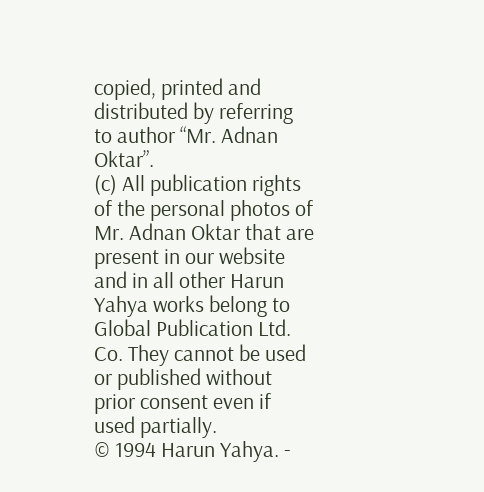copied, printed and distributed by referring to author “Mr. Adnan Oktar”.
(c) All publication rights of the personal photos of Mr. Adnan Oktar that are present in our website and in all other Harun Yahya works belong to Global Publication Ltd. Co. They cannot be used or published without prior consent even if used partially.
© 1994 Harun Yahya. -